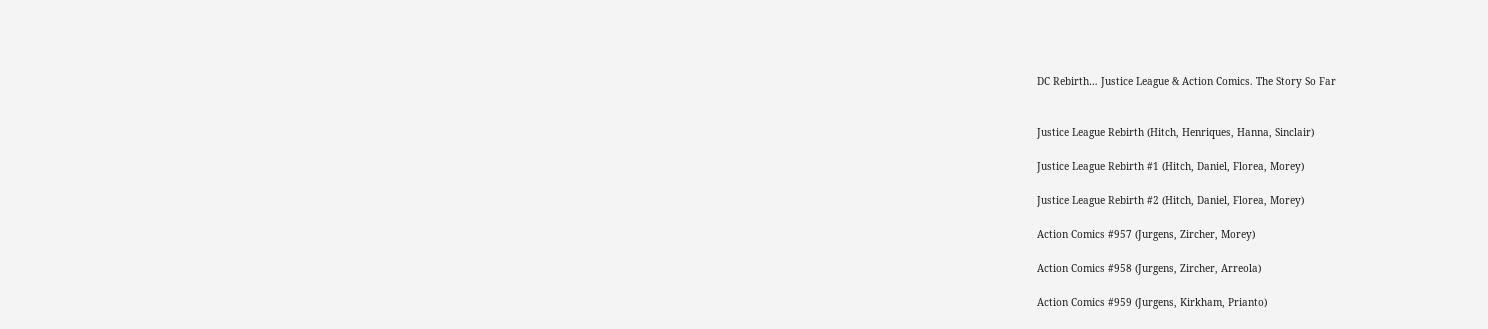DC Rebirth… Justice League & Action Comics. The Story So Far


Justice League Rebirth (Hitch, Henriques, Hanna, Sinclair)

Justice League Rebirth #1 (Hitch, Daniel, Florea, Morey)

Justice League Rebirth #2 (Hitch, Daniel, Florea, Morey)

Action Comics #957 (Jurgens, Zircher, Morey)

Action Comics #958 (Jurgens, Zircher, Arreola)

Action Comics #959 (Jurgens, Kirkham, Prianto)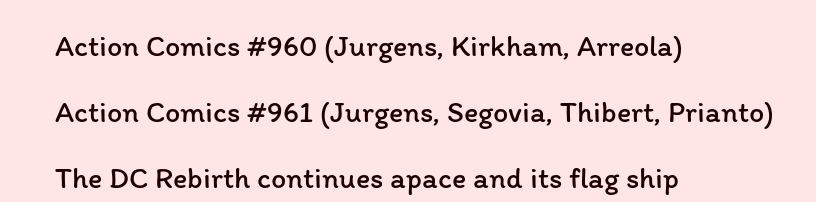Action Comics #960 (Jurgens, Kirkham, Arreola)

Action Comics #961 (Jurgens, Segovia, Thibert, Prianto)

The DC Rebirth continues apace and its flag ship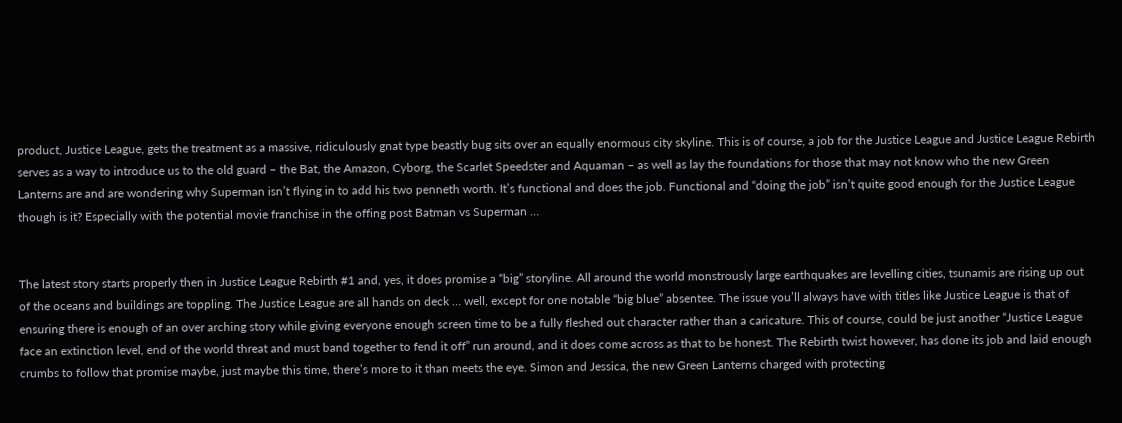product, Justice League, gets the treatment as a massive, ridiculously gnat type beastly bug sits over an equally enormous city skyline. This is of course, a job for the Justice League and Justice League Rebirth serves as a way to introduce us to the old guard – the Bat, the Amazon, Cyborg, the Scarlet Speedster and Aquaman – as well as lay the foundations for those that may not know who the new Green Lanterns are and are wondering why Superman isn’t flying in to add his two penneth worth. It’s functional and does the job. Functional and “doing the job” isn’t quite good enough for the Justice League though is it? Especially with the potential movie franchise in the offing post Batman vs Superman …


The latest story starts properly then in Justice League Rebirth #1 and, yes, it does promise a “big” storyline. All around the world monstrously large earthquakes are levelling cities, tsunamis are rising up out of the oceans and buildings are toppling. The Justice League are all hands on deck … well, except for one notable “big blue” absentee. The issue you’ll always have with titles like Justice League is that of ensuring there is enough of an over arching story while giving everyone enough screen time to be a fully fleshed out character rather than a caricature. This of course, could be just another “Justice League face an extinction level, end of the world threat and must band together to fend it off” run around, and it does come across as that to be honest. The Rebirth twist however, has done its job and laid enough crumbs to follow that promise maybe, just maybe this time, there’s more to it than meets the eye. Simon and Jessica, the new Green Lanterns charged with protecting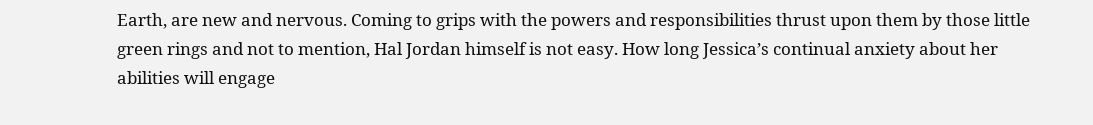Earth, are new and nervous. Coming to grips with the powers and responsibilities thrust upon them by those little green rings and not to mention, Hal Jordan himself is not easy. How long Jessica’s continual anxiety about her abilities will engage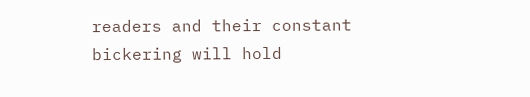readers and their constant bickering will hold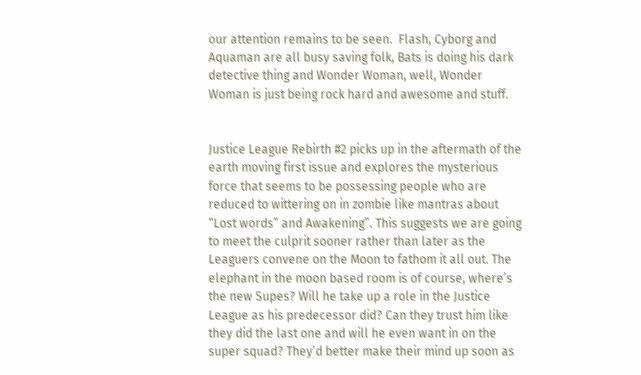our attention remains to be seen.  Flash, Cyborg and Aquaman are all busy saving folk, Bats is doing his dark detective thing and Wonder Woman, well, Wonder Woman is just being rock hard and awesome and stuff.


Justice League Rebirth #2 picks up in the aftermath of the earth moving first issue and explores the mysterious force that seems to be possessing people who are reduced to wittering on in zombie like mantras about “Lost words” and Awakening”. This suggests we are going to meet the culprit sooner rather than later as the Leaguers convene on the Moon to fathom it all out. The elephant in the moon based room is of course, where’s the new Supes? Will he take up a role in the Justice League as his predecessor did? Can they trust him like they did the last one and will he even want in on the super squad? They’d better make their mind up soon as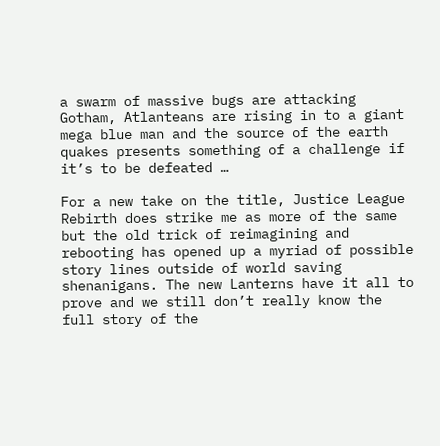a swarm of massive bugs are attacking Gotham, Atlanteans are rising in to a giant mega blue man and the source of the earth quakes presents something of a challenge if it’s to be defeated …

For a new take on the title, Justice League Rebirth does strike me as more of the same but the old trick of reimagining and rebooting has opened up a myriad of possible story lines outside of world saving shenanigans. The new Lanterns have it all to prove and we still don’t really know the full story of the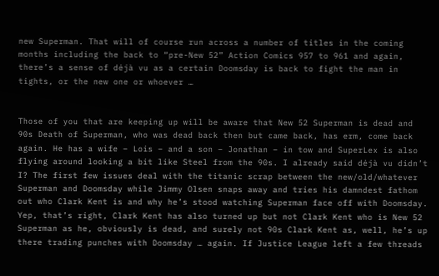new Superman. That will of course run across a number of titles in the coming months including the back to “pre-New 52” Action Comics 957 to 961 and again, there’s a sense of déjà vu as a certain Doomsday is back to fight the man in tights, or the new one or whoever …


Those of you that are keeping up will be aware that New 52 Superman is dead and 90s Death of Superman, who was dead back then but came back, has erm, come back again. He has a wife – Lois – and a son – Jonathan – in tow and SuperLex is also flying around looking a bit like Steel from the 90s. I already said déjà vu didn’t I? The first few issues deal with the titanic scrap between the new/old/whatever Superman and Doomsday while Jimmy Olsen snaps away and tries his damndest fathom out who Clark Kent is and why he’s stood watching Superman face off with Doomsday. Yep, that’s right, Clark Kent has also turned up but not Clark Kent who is New 52 Superman as he, obviously is dead, and surely not 90s Clark Kent as, well, he’s up there trading punches with Doomsday … again. If Justice League left a few threads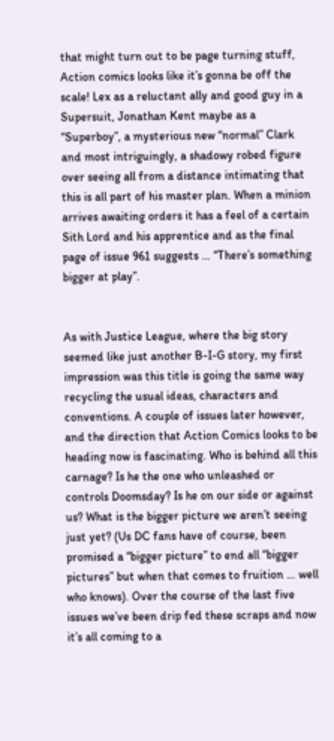that might turn out to be page turning stuff, Action comics looks like it’s gonna be off the scale! Lex as a reluctant ally and good guy in a Supersuit, Jonathan Kent maybe as a “Superboy”, a mysterious new “normal” Clark and most intriguingly, a shadowy robed figure over seeing all from a distance intimating that this is all part of his master plan. When a minion arrives awaiting orders it has a feel of a certain Sith Lord and his apprentice and as the final page of issue 961 suggests … “There’s something bigger at play”.


As with Justice League, where the big story seemed like just another B-I-G story, my first impression was this title is going the same way recycling the usual ideas, characters and conventions. A couple of issues later however, and the direction that Action Comics looks to be heading now is fascinating. Who is behind all this carnage? Is he the one who unleashed or controls Doomsday? Is he on our side or against us? What is the bigger picture we aren’t seeing just yet? (Us DC fans have of course, been promised a “bigger picture” to end all “bigger pictures” but when that comes to fruition … well who knows). Over the course of the last five issues we’ve been drip fed these scraps and now it’s all coming to a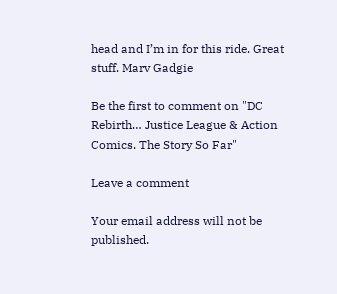head and I’m in for this ride. Great stuff. Marv Gadgie

Be the first to comment on "DC Rebirth… Justice League & Action Comics. The Story So Far"

Leave a comment

Your email address will not be published.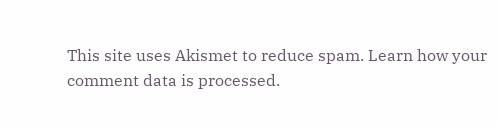This site uses Akismet to reduce spam. Learn how your comment data is processed.